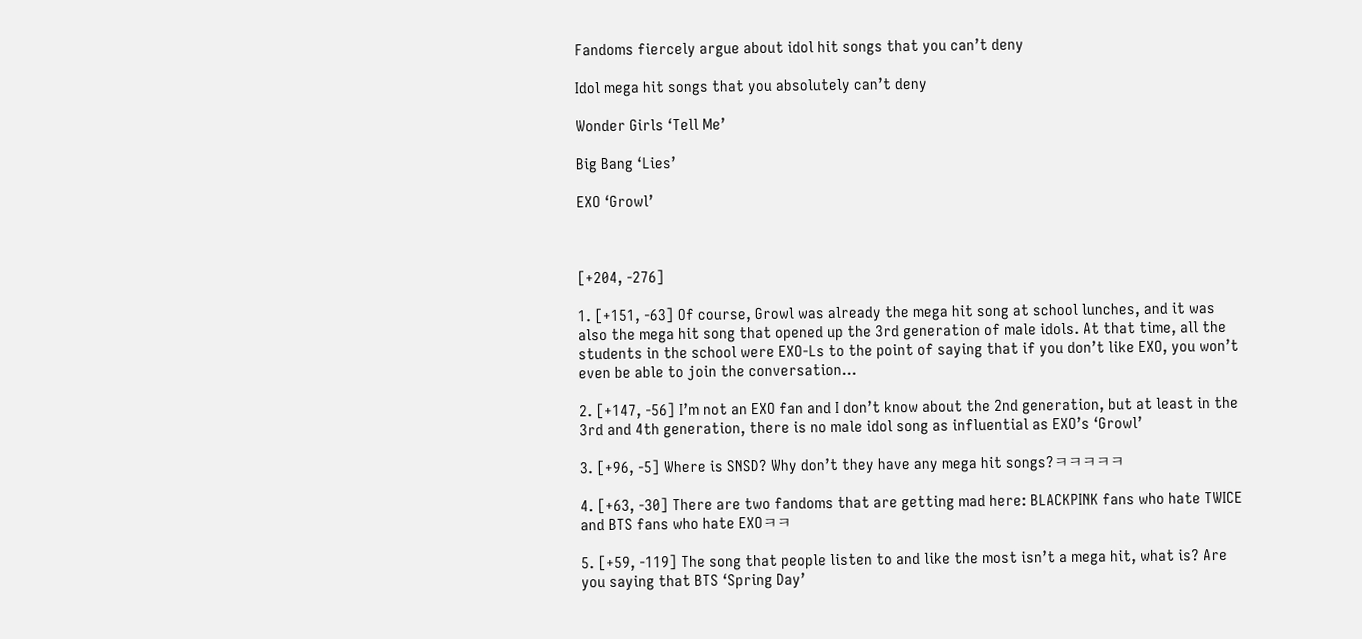Fandoms fiercely argue about idol hit songs that you can’t deny

Idol mega hit songs that you absolutely can’t deny

Wonder Girls ‘Tell Me’

Big Bang ‘Lies’

EXO ‘Growl’



[+204, -276]

1. [+151, -63] Of course, Growl was already the mega hit song at school lunches, and it was also the mega hit song that opened up the 3rd generation of male idols. At that time, all the students in the school were EXO-Ls to the point of saying that if you don’t like EXO, you won’t even be able to join the conversation…

2. [+147, -56] I’m not an EXO fan and I don’t know about the 2nd generation, but at least in the 3rd and 4th generation, there is no male idol song as influential as EXO’s ‘Growl’

3. [+96, -5] Where is SNSD? Why don’t they have any mega hit songs?ㅋㅋㅋㅋㅋ

4. [+63, -30] There are two fandoms that are getting mad here: BLACKPINK fans who hate TWICE and BTS fans who hate EXOㅋㅋ

5. [+59, -119] The song that people listen to and like the most isn’t a mega hit, what is? Are you saying that BTS ‘Spring Day’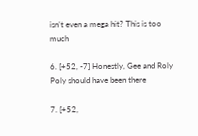isn’t even a mega hit? This is too much

6. [+52, -7] Honestly, Gee and Roly Poly should have been there

7. [+52,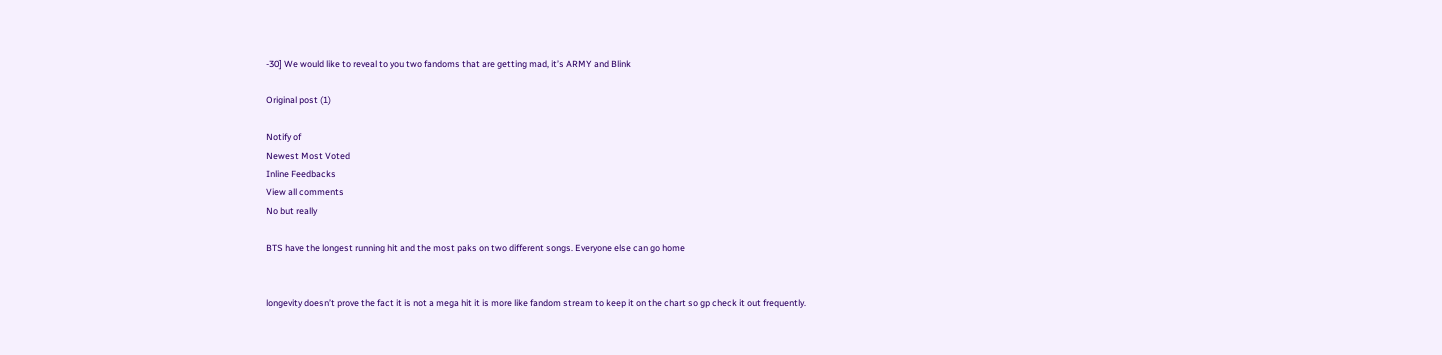-30] We would like to reveal to you two fandoms that are getting mad, it’s ARMY and Blink

Original post (1)

Notify of
Newest Most Voted
Inline Feedbacks
View all comments
No but really

BTS have the longest running hit and the most paks on two different songs. Everyone else can go home


longevity doesn’t prove the fact it is not a mega hit it is more like fandom stream to keep it on the chart so gp check it out frequently.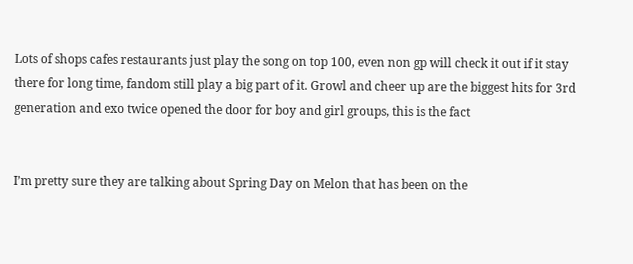Lots of shops cafes restaurants just play the song on top 100, even non gp will check it out if it stay there for long time, fandom still play a big part of it. Growl and cheer up are the biggest hits for 3rd generation and exo twice opened the door for boy and girl groups, this is the fact


I’m pretty sure they are talking about Spring Day on Melon that has been on the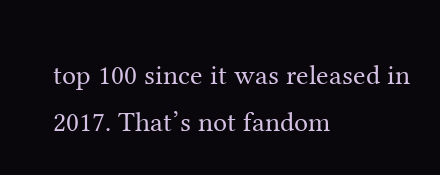top 100 since it was released in 2017. That’s not fandom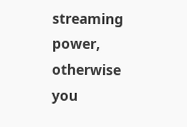streaming power, otherwise you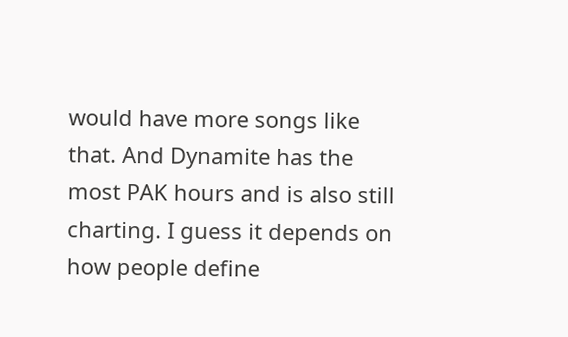would have more songs like that. And Dynamite has the most PAK hours and is also still charting. I guess it depends on how people define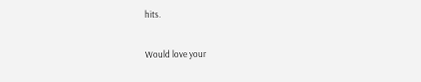hits.

Would love your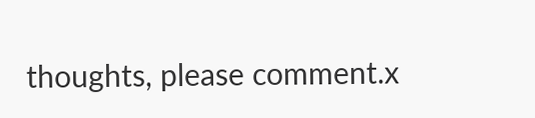thoughts, please comment.x